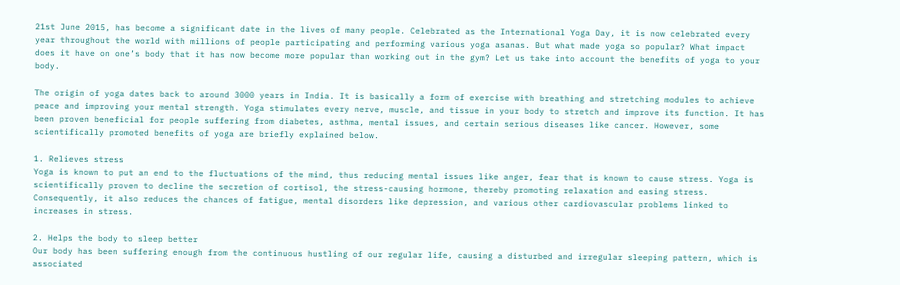21st June 2015, has become a significant date in the lives of many people. Celebrated as the International Yoga Day, it is now celebrated every year throughout the world with millions of people participating and performing various yoga asanas. But what made yoga so popular? What impact does it have on one’s body that it has now become more popular than working out in the gym? Let us take into account the benefits of yoga to your body.

The origin of yoga dates back to around 3000 years in India. It is basically a form of exercise with breathing and stretching modules to achieve peace and improving your mental strength. Yoga stimulates every nerve, muscle, and tissue in your body to stretch and improve its function. It has been proven beneficial for people suffering from diabetes, asthma, mental issues, and certain serious diseases like cancer. However, some scientifically promoted benefits of yoga are briefly explained below.

1. Relieves stress
Yoga is known to put an end to the fluctuations of the mind, thus reducing mental issues like anger, fear that is known to cause stress. Yoga is scientifically proven to decline the secretion of cortisol, the stress-causing hormone, thereby promoting relaxation and easing stress. Consequently, it also reduces the chances of fatigue, mental disorders like depression, and various other cardiovascular problems linked to increases in stress.

2. Helps the body to sleep better
Our body has been suffering enough from the continuous hustling of our regular life, causing a disturbed and irregular sleeping pattern, which is associated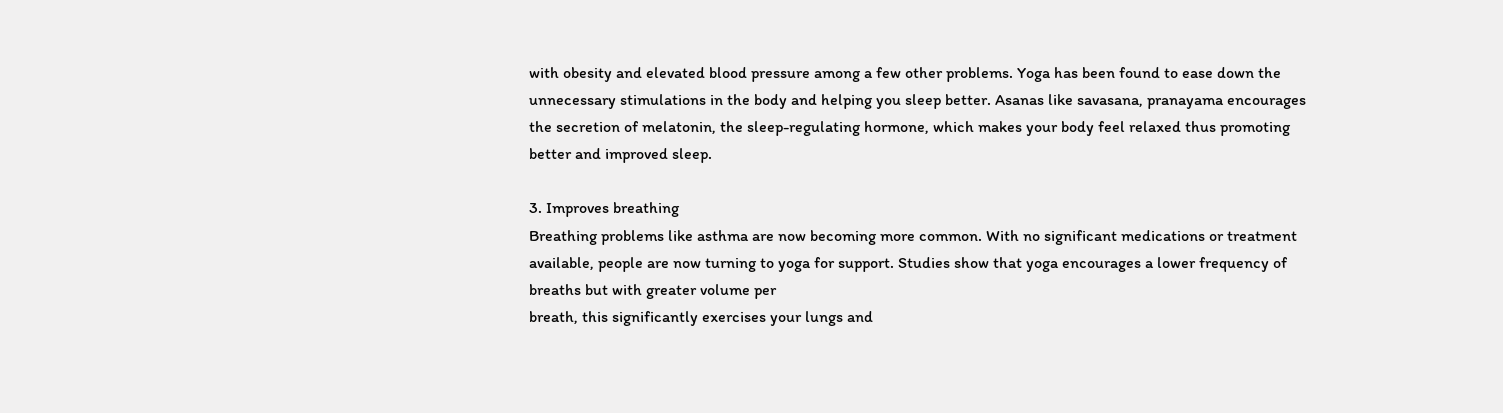with obesity and elevated blood pressure among a few other problems. Yoga has been found to ease down the unnecessary stimulations in the body and helping you sleep better. Asanas like savasana, pranayama encourages the secretion of melatonin, the sleep-regulating hormone, which makes your body feel relaxed thus promoting better and improved sleep.

3. Improves breathing
Breathing problems like asthma are now becoming more common. With no significant medications or treatment available, people are now turning to yoga for support. Studies show that yoga encourages a lower frequency of breaths but with greater volume per
breath, this significantly exercises your lungs and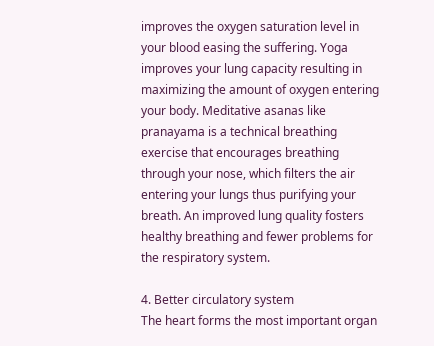improves the oxygen saturation level in your blood easing the suffering. Yoga improves your lung capacity resulting in maximizing the amount of oxygen entering your body. Meditative asanas like pranayama is a technical breathing exercise that encourages breathing through your nose, which filters the air entering your lungs thus purifying your breath. An improved lung quality fosters healthy breathing and fewer problems for the respiratory system.

4. Better circulatory system
The heart forms the most important organ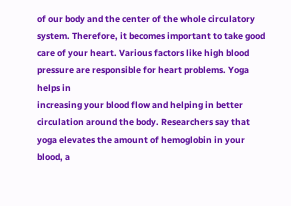of our body and the center of the whole circulatory system. Therefore, it becomes important to take good care of your heart. Various factors like high blood pressure are responsible for heart problems. Yoga helps in
increasing your blood flow and helping in better circulation around the body. Researchers say that yoga elevates the amount of hemoglobin in your blood, a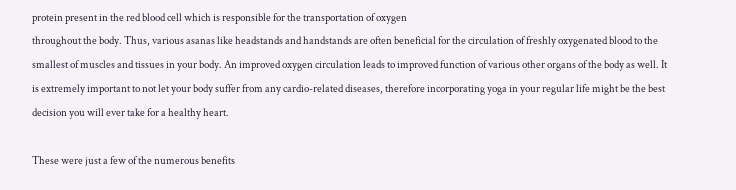protein present in the red blood cell which is responsible for the transportation of oxygen
throughout the body. Thus, various asanas like headstands and handstands are often beneficial for the circulation of freshly oxygenated blood to the smallest of muscles and tissues in your body. An improved oxygen circulation leads to improved function of various other organs of the body as well. It is extremely important to not let your body suffer from any cardio-related diseases, therefore incorporating yoga in your regular life might be the best decision you will ever take for a healthy heart.

These were just a few of the numerous benefits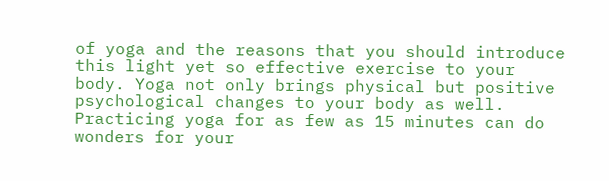of yoga and the reasons that you should introduce this light yet so effective exercise to your body. Yoga not only brings physical but positive psychological changes to your body as well. Practicing yoga for as few as 15 minutes can do wonders for your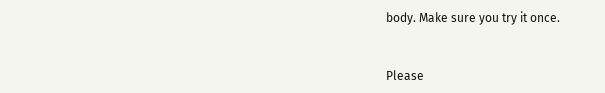body. Make sure you try it once.


Please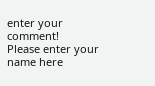enter your comment!
Please enter your name here